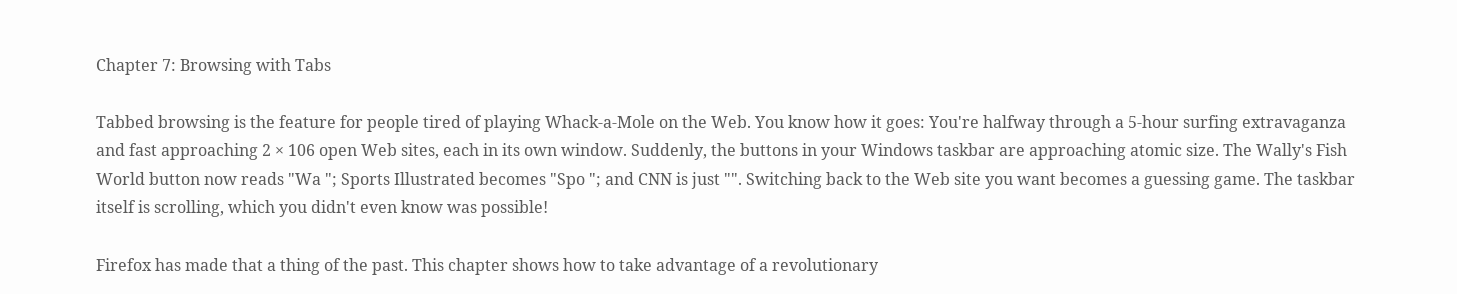Chapter 7: Browsing with Tabs

Tabbed browsing is the feature for people tired of playing Whack-a-Mole on the Web. You know how it goes: You're halfway through a 5-hour surfing extravaganza and fast approaching 2 × 106 open Web sites, each in its own window. Suddenly, the buttons in your Windows taskbar are approaching atomic size. The Wally's Fish World button now reads "Wa "; Sports Illustrated becomes "Spo "; and CNN is just "". Switching back to the Web site you want becomes a guessing game. The taskbar itself is scrolling, which you didn't even know was possible!

Firefox has made that a thing of the past. This chapter shows how to take advantage of a revolutionary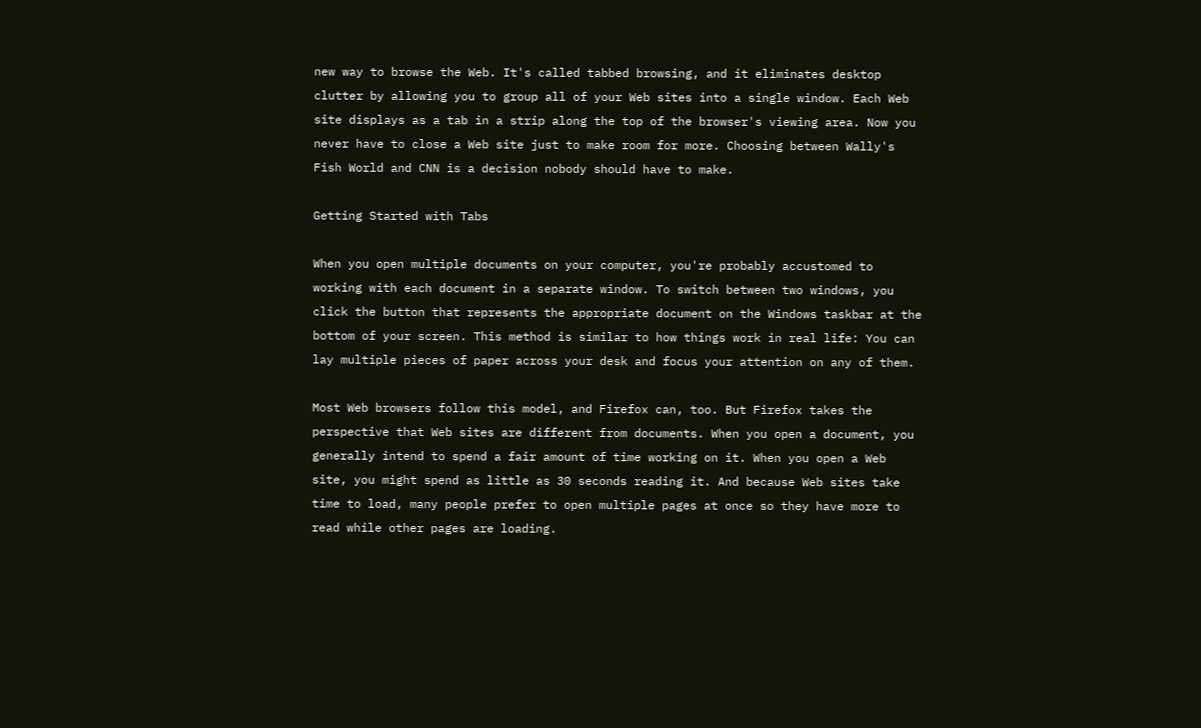new way to browse the Web. It's called tabbed browsing, and it eliminates desktop clutter by allowing you to group all of your Web sites into a single window. Each Web site displays as a tab in a strip along the top of the browser's viewing area. Now you never have to close a Web site just to make room for more. Choosing between Wally's Fish World and CNN is a decision nobody should have to make.

Getting Started with Tabs

When you open multiple documents on your computer, you're probably accustomed to working with each document in a separate window. To switch between two windows, you click the button that represents the appropriate document on the Windows taskbar at the bottom of your screen. This method is similar to how things work in real life: You can lay multiple pieces of paper across your desk and focus your attention on any of them.

Most Web browsers follow this model, and Firefox can, too. But Firefox takes the perspective that Web sites are different from documents. When you open a document, you generally intend to spend a fair amount of time working on it. When you open a Web site, you might spend as little as 30 seconds reading it. And because Web sites take time to load, many people prefer to open multiple pages at once so they have more to read while other pages are loading.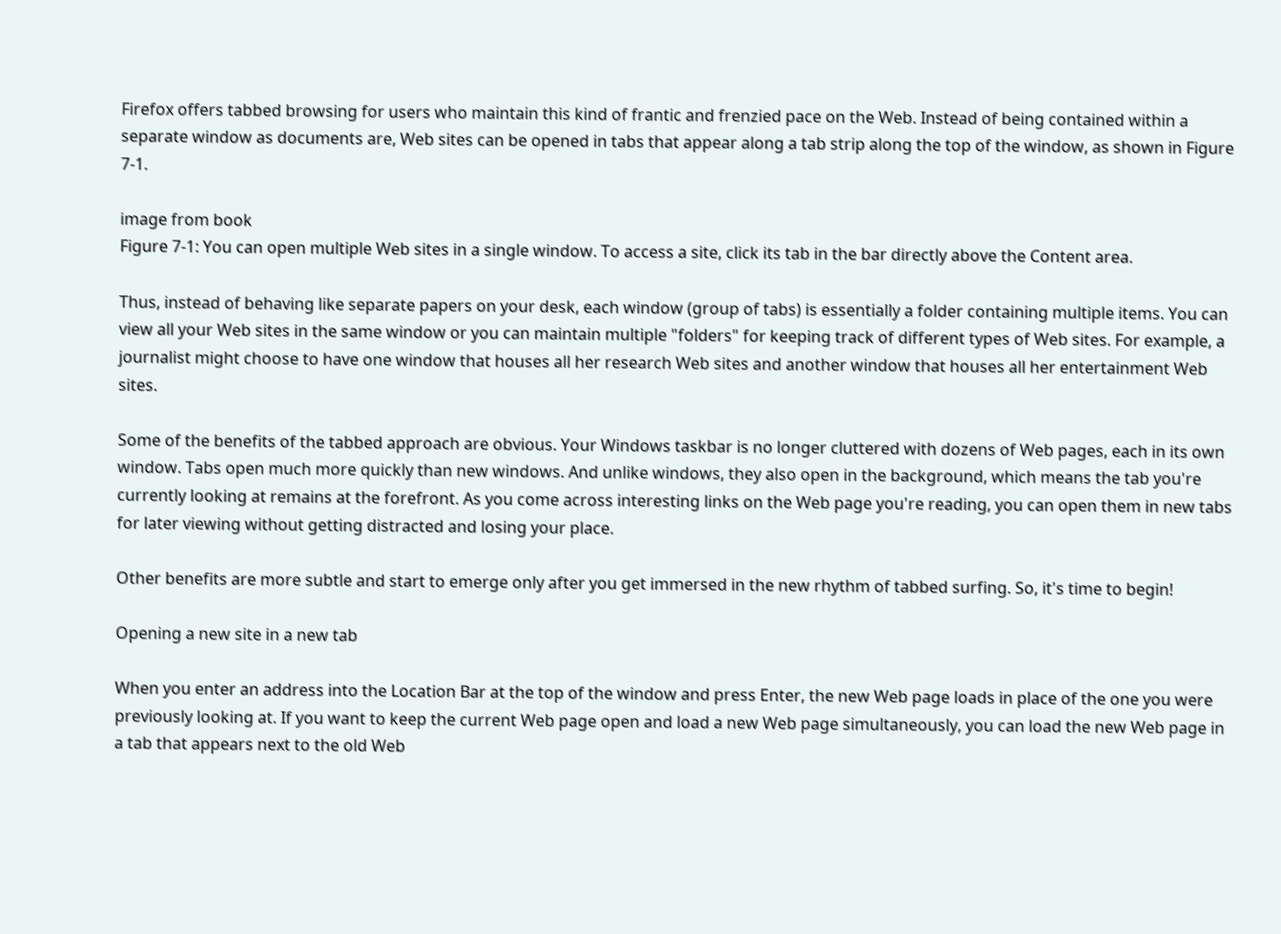Firefox offers tabbed browsing for users who maintain this kind of frantic and frenzied pace on the Web. Instead of being contained within a separate window as documents are, Web sites can be opened in tabs that appear along a tab strip along the top of the window, as shown in Figure 7-1.

image from book
Figure 7-1: You can open multiple Web sites in a single window. To access a site, click its tab in the bar directly above the Content area.

Thus, instead of behaving like separate papers on your desk, each window (group of tabs) is essentially a folder containing multiple items. You can view all your Web sites in the same window or you can maintain multiple "folders" for keeping track of different types of Web sites. For example, a journalist might choose to have one window that houses all her research Web sites and another window that houses all her entertainment Web sites.

Some of the benefits of the tabbed approach are obvious. Your Windows taskbar is no longer cluttered with dozens of Web pages, each in its own window. Tabs open much more quickly than new windows. And unlike windows, they also open in the background, which means the tab you're currently looking at remains at the forefront. As you come across interesting links on the Web page you're reading, you can open them in new tabs for later viewing without getting distracted and losing your place.

Other benefits are more subtle and start to emerge only after you get immersed in the new rhythm of tabbed surfing. So, it's time to begin!

Opening a new site in a new tab

When you enter an address into the Location Bar at the top of the window and press Enter, the new Web page loads in place of the one you were previously looking at. If you want to keep the current Web page open and load a new Web page simultaneously, you can load the new Web page in a tab that appears next to the old Web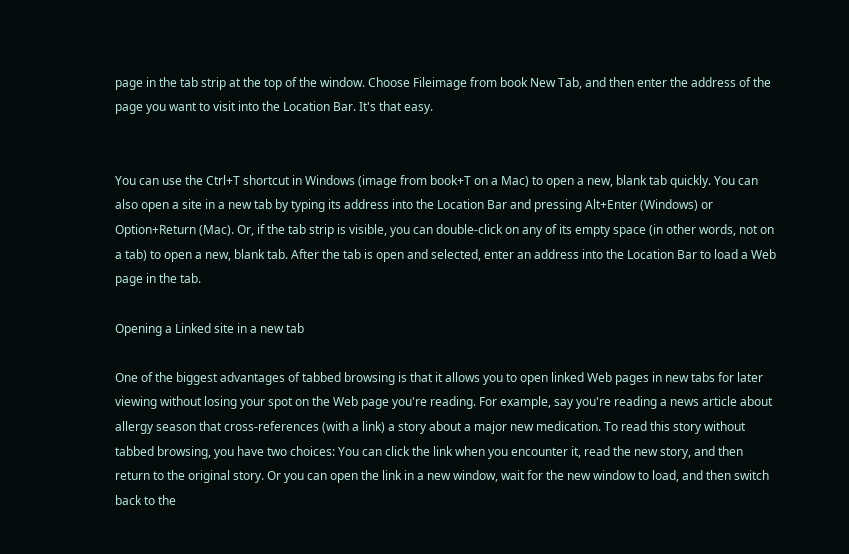page in the tab strip at the top of the window. Choose Fileimage from book New Tab, and then enter the address of the page you want to visit into the Location Bar. It's that easy.


You can use the Ctrl+T shortcut in Windows (image from book+T on a Mac) to open a new, blank tab quickly. You can also open a site in a new tab by typing its address into the Location Bar and pressing Alt+Enter (Windows) or Option+Return (Mac). Or, if the tab strip is visible, you can double-click on any of its empty space (in other words, not on a tab) to open a new, blank tab. After the tab is open and selected, enter an address into the Location Bar to load a Web page in the tab.

Opening a Linked site in a new tab

One of the biggest advantages of tabbed browsing is that it allows you to open linked Web pages in new tabs for later viewing without losing your spot on the Web page you're reading. For example, say you're reading a news article about allergy season that cross-references (with a link) a story about a major new medication. To read this story without tabbed browsing, you have two choices: You can click the link when you encounter it, read the new story, and then return to the original story. Or you can open the link in a new window, wait for the new window to load, and then switch back to the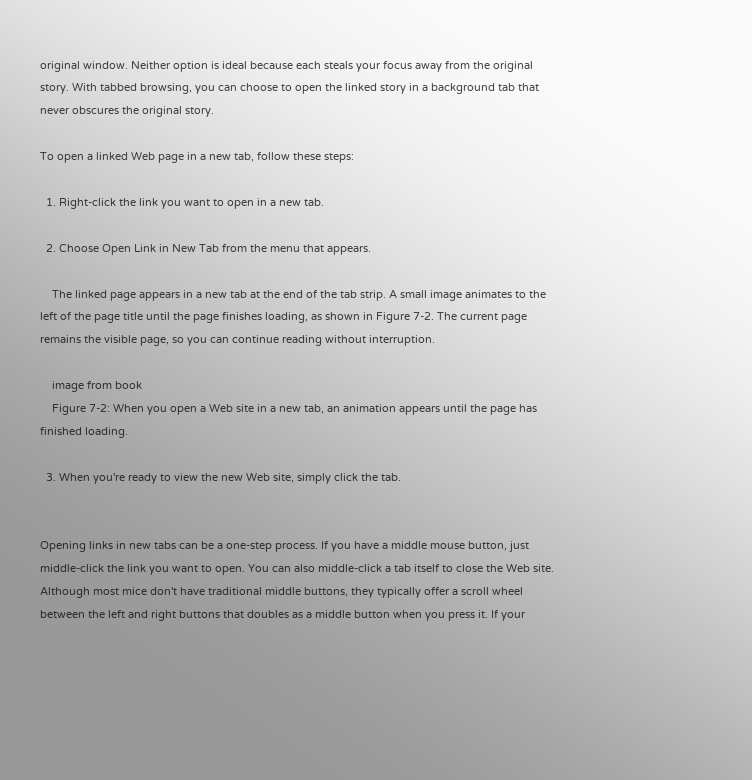original window. Neither option is ideal because each steals your focus away from the original story. With tabbed browsing, you can choose to open the linked story in a background tab that never obscures the original story.

To open a linked Web page in a new tab, follow these steps:

  1. Right-click the link you want to open in a new tab.

  2. Choose Open Link in New Tab from the menu that appears.

    The linked page appears in a new tab at the end of the tab strip. A small image animates to the left of the page title until the page finishes loading, as shown in Figure 7-2. The current page remains the visible page, so you can continue reading without interruption.

    image from book
    Figure 7-2: When you open a Web site in a new tab, an animation appears until the page has finished loading.

  3. When you're ready to view the new Web site, simply click the tab.


Opening links in new tabs can be a one-step process. If you have a middle mouse button, just middle-click the link you want to open. You can also middle-click a tab itself to close the Web site. Although most mice don't have traditional middle buttons, they typically offer a scroll wheel between the left and right buttons that doubles as a middle button when you press it. If your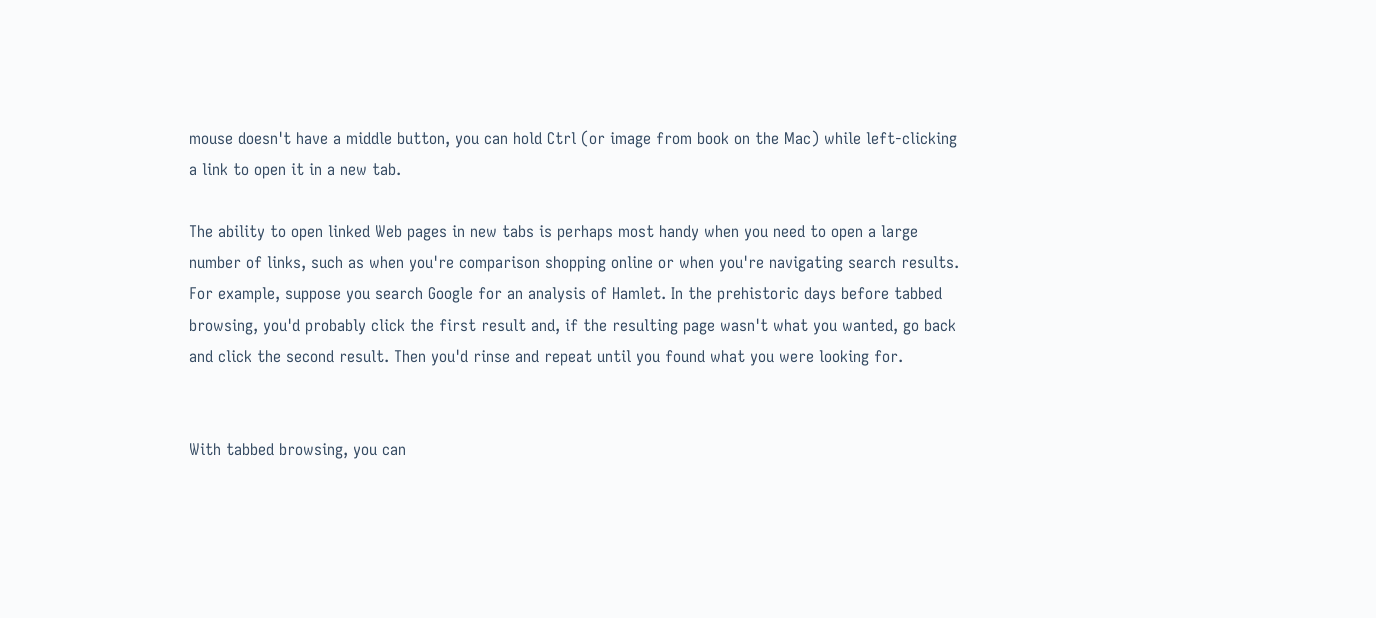mouse doesn't have a middle button, you can hold Ctrl (or image from book on the Mac) while left-clicking a link to open it in a new tab.

The ability to open linked Web pages in new tabs is perhaps most handy when you need to open a large number of links, such as when you're comparison shopping online or when you're navigating search results. For example, suppose you search Google for an analysis of Hamlet. In the prehistoric days before tabbed browsing, you'd probably click the first result and, if the resulting page wasn't what you wanted, go back and click the second result. Then you'd rinse and repeat until you found what you were looking for.


With tabbed browsing, you can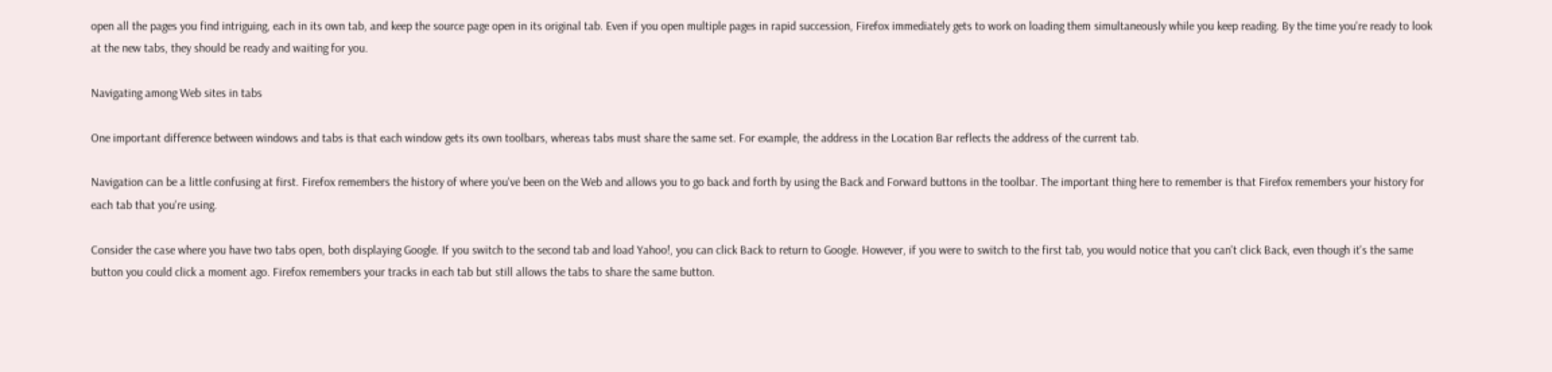open all the pages you find intriguing, each in its own tab, and keep the source page open in its original tab. Even if you open multiple pages in rapid succession, Firefox immediately gets to work on loading them simultaneously while you keep reading. By the time you're ready to look at the new tabs, they should be ready and waiting for you.

Navigating among Web sites in tabs

One important difference between windows and tabs is that each window gets its own toolbars, whereas tabs must share the same set. For example, the address in the Location Bar reflects the address of the current tab.

Navigation can be a little confusing at first. Firefox remembers the history of where you've been on the Web and allows you to go back and forth by using the Back and Forward buttons in the toolbar. The important thing here to remember is that Firefox remembers your history for each tab that you're using.

Consider the case where you have two tabs open, both displaying Google. If you switch to the second tab and load Yahoo!, you can click Back to return to Google. However, if you were to switch to the first tab, you would notice that you can't click Back, even though it's the same button you could click a moment ago. Firefox remembers your tracks in each tab but still allows the tabs to share the same button.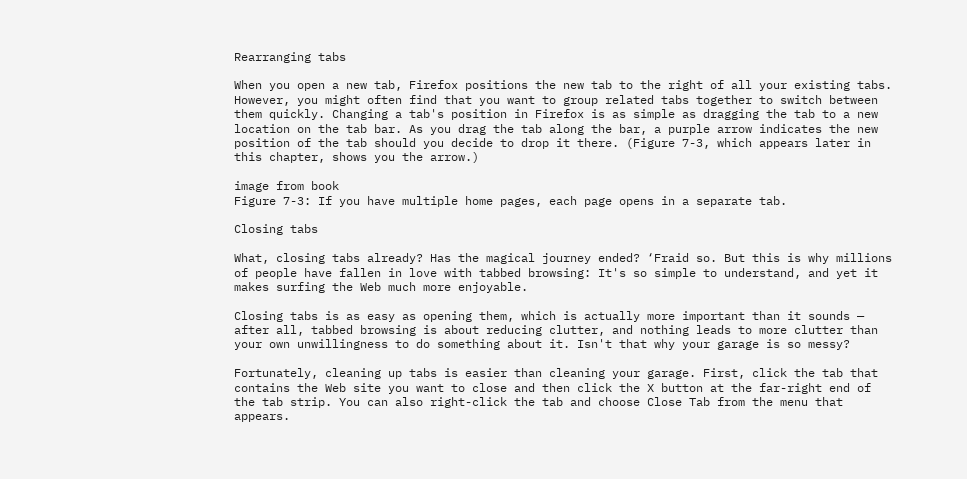Rearranging tabs

When you open a new tab, Firefox positions the new tab to the right of all your existing tabs. However, you might often find that you want to group related tabs together to switch between them quickly. Changing a tab's position in Firefox is as simple as dragging the tab to a new location on the tab bar. As you drag the tab along the bar, a purple arrow indicates the new position of the tab should you decide to drop it there. (Figure 7-3, which appears later in this chapter, shows you the arrow.)

image from book
Figure 7-3: If you have multiple home pages, each page opens in a separate tab.

Closing tabs

What, closing tabs already? Has the magical journey ended? ‘Fraid so. But this is why millions of people have fallen in love with tabbed browsing: It's so simple to understand, and yet it makes surfing the Web much more enjoyable.

Closing tabs is as easy as opening them, which is actually more important than it sounds — after all, tabbed browsing is about reducing clutter, and nothing leads to more clutter than your own unwillingness to do something about it. Isn't that why your garage is so messy?

Fortunately, cleaning up tabs is easier than cleaning your garage. First, click the tab that contains the Web site you want to close and then click the X button at the far-right end of the tab strip. You can also right-click the tab and choose Close Tab from the menu that appears.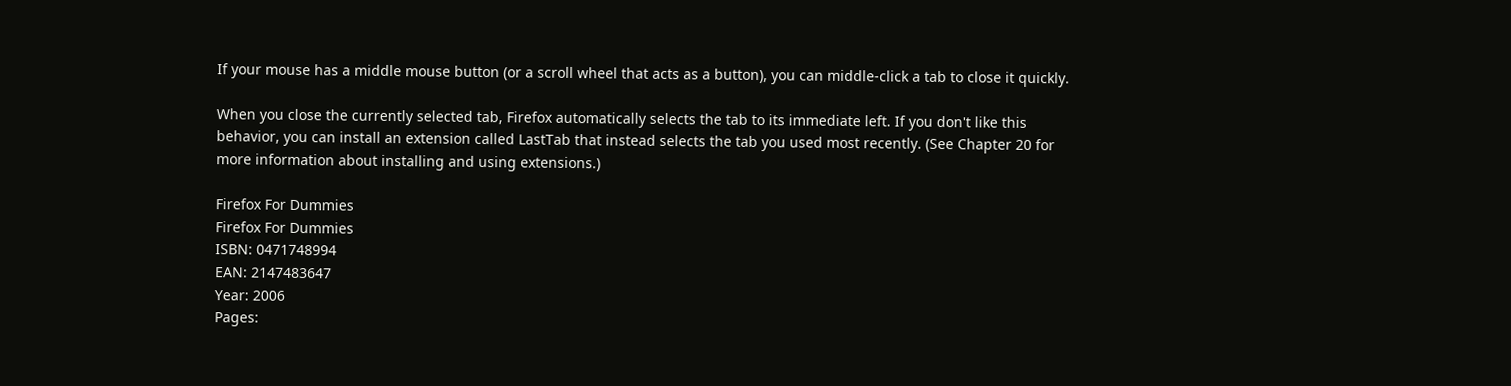If your mouse has a middle mouse button (or a scroll wheel that acts as a button), you can middle-click a tab to close it quickly.

When you close the currently selected tab, Firefox automatically selects the tab to its immediate left. If you don't like this behavior, you can install an extension called LastTab that instead selects the tab you used most recently. (See Chapter 20 for more information about installing and using extensions.)

Firefox For Dummies
Firefox For Dummies
ISBN: 0471748994
EAN: 2147483647
Year: 2006
Pages: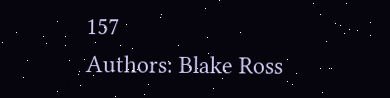157
Authors: Blake Ross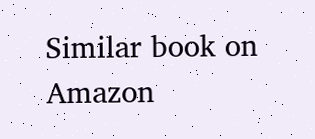Similar book on Amazon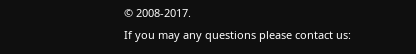© 2008-2017.
If you may any questions please contact us: